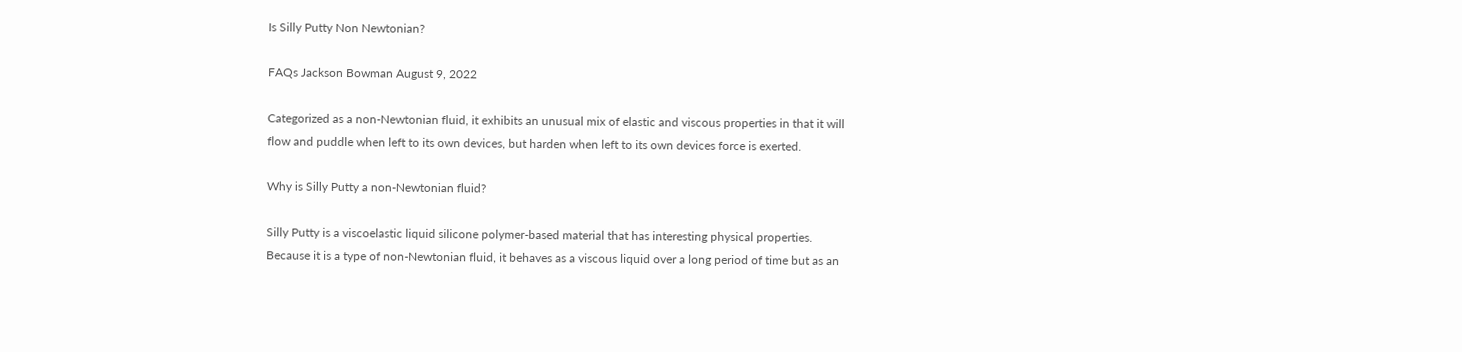Is Silly Putty Non Newtonian?

FAQs Jackson Bowman August 9, 2022

Categorized as a non-Newtonian fluid, it exhibits an unusual mix of elastic and viscous properties in that it will flow and puddle when left to its own devices, but harden when left to its own devices force is exerted.

Why is Silly Putty a non-Newtonian fluid?

Silly Putty is a viscoelastic liquid silicone polymer-based material that has interesting physical properties. Because it is a type of non-Newtonian fluid, it behaves as a viscous liquid over a long period of time but as an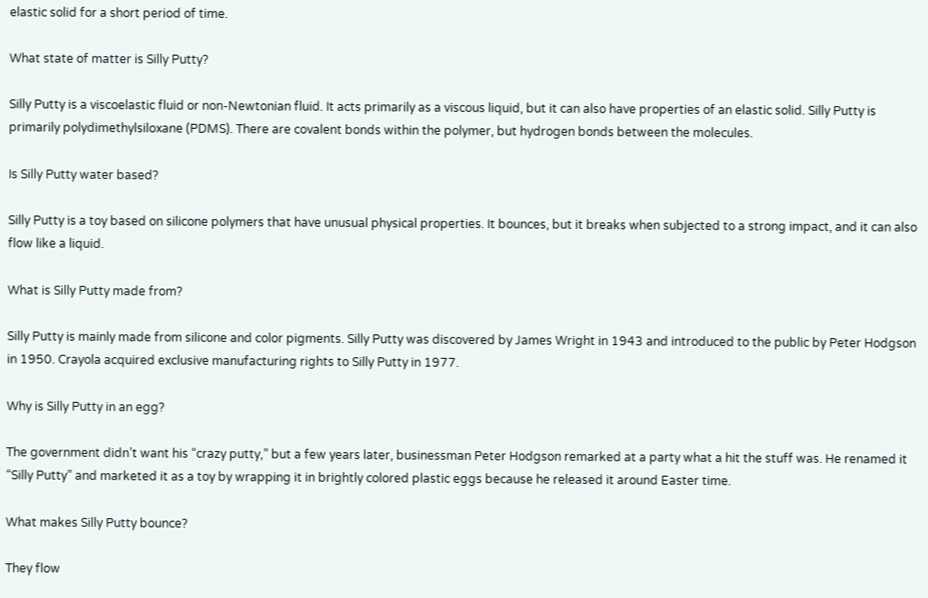elastic solid for a short period of time.

What state of matter is Silly Putty?

Silly Putty is a viscoelastic fluid or non-Newtonian fluid. It acts primarily as a viscous liquid, but it can also have properties of an elastic solid. Silly Putty is primarily polydimethylsiloxane (PDMS). There are covalent bonds within the polymer, but hydrogen bonds between the molecules.

Is Silly Putty water based?

Silly Putty is a toy based on silicone polymers that have unusual physical properties. It bounces, but it breaks when subjected to a strong impact, and it can also flow like a liquid.

What is Silly Putty made from?

Silly Putty is mainly made from silicone and color pigments. Silly Putty was discovered by James Wright in 1943 and introduced to the public by Peter Hodgson in 1950. Crayola acquired exclusive manufacturing rights to Silly Putty in 1977.

Why is Silly Putty in an egg?

The government didn’t want his “crazy putty,” but a few years later, businessman Peter Hodgson remarked at a party what a hit the stuff was. He renamed it “Silly Putty” and marketed it as a toy by wrapping it in brightly colored plastic eggs because he released it around Easter time.

What makes Silly Putty bounce?

They flow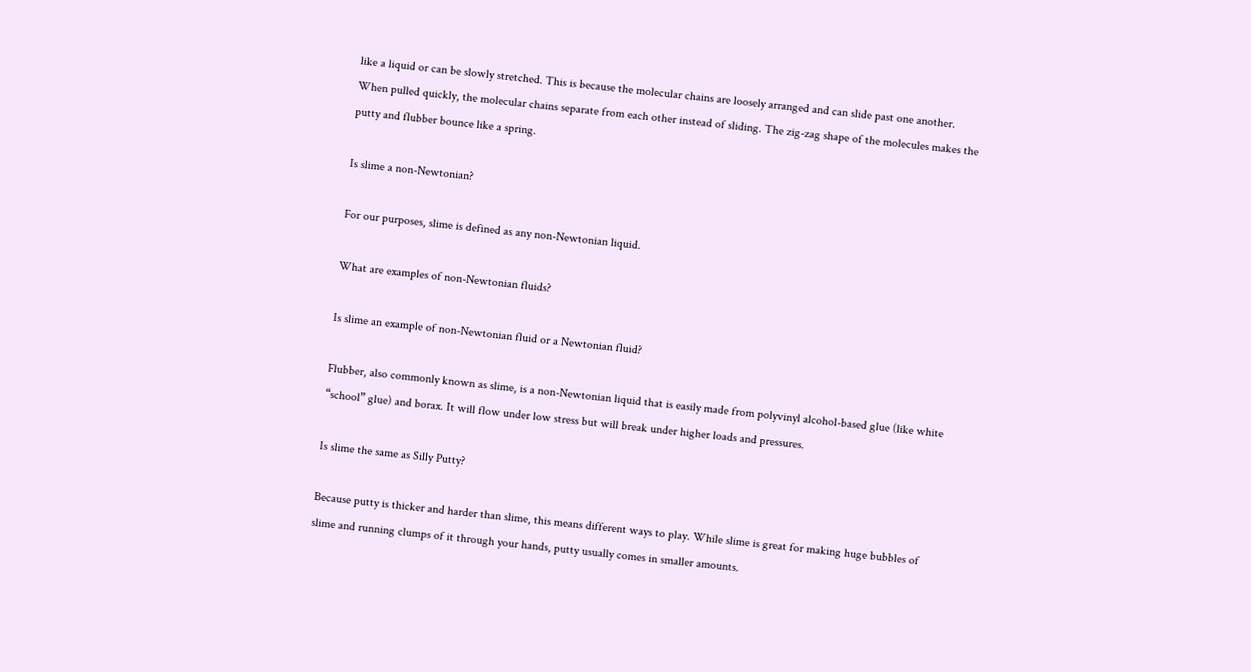like a liquid or can be slowly stretched. This is because the molecular chains are loosely arranged and can slide past one another. When pulled quickly, the molecular chains separate from each other instead of sliding. The zig-zag shape of the molecules makes the putty and flubber bounce like a spring.

Is slime a non-Newtonian?

For our purposes, slime is defined as any non-Newtonian liquid.

What are examples of non-Newtonian fluids?

Is slime an example of non-Newtonian fluid or a Newtonian fluid?

Flubber, also commonly known as slime, is a non-Newtonian liquid that is easily made from polyvinyl alcohol-based glue (like white “school” glue) and borax. It will flow under low stress but will break under higher loads and pressures.

Is slime the same as Silly Putty?

Because putty is thicker and harder than slime, this means different ways to play. While slime is great for making huge bubbles of slime and running clumps of it through your hands, putty usually comes in smaller amounts.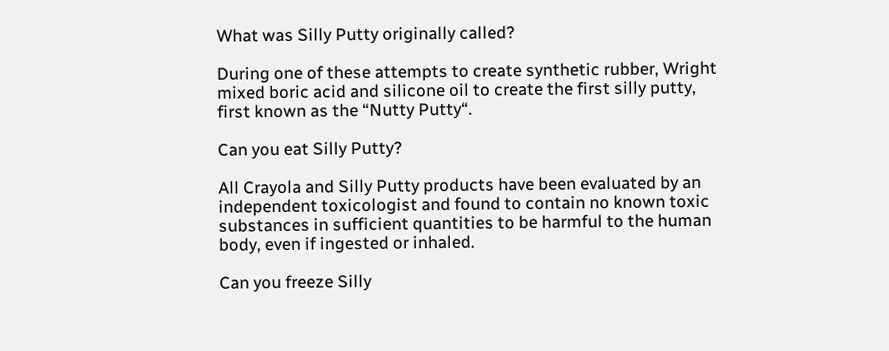What was Silly Putty originally called?

During one of these attempts to create synthetic rubber, Wright mixed boric acid and silicone oil to create the first silly putty, first known as the “Nutty Putty“.

Can you eat Silly Putty?

All Crayola and Silly Putty products have been evaluated by an independent toxicologist and found to contain no known toxic substances in sufficient quantities to be harmful to the human body, even if ingested or inhaled.

Can you freeze Silly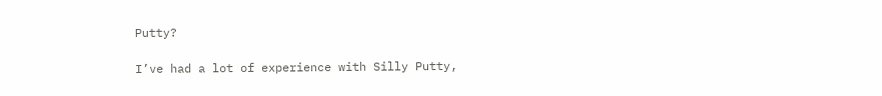Putty?

I’ve had a lot of experience with Silly Putty,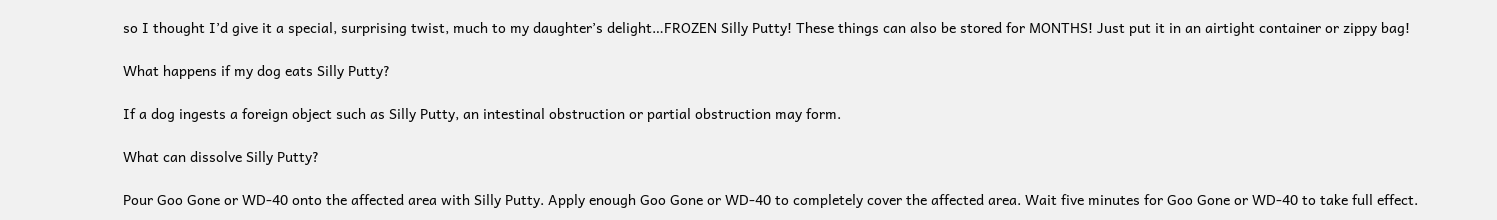so I thought I’d give it a special, surprising twist, much to my daughter’s delight…FROZEN Silly Putty! These things can also be stored for MONTHS! Just put it in an airtight container or zippy bag!

What happens if my dog eats Silly Putty?

If a dog ingests a foreign object such as Silly Putty, an intestinal obstruction or partial obstruction may form.

What can dissolve Silly Putty?

Pour Goo Gone or WD-40 onto the affected area with Silly Putty. Apply enough Goo Gone or WD-40 to completely cover the affected area. Wait five minutes for Goo Gone or WD-40 to take full effect.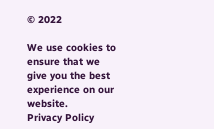© 2022

We use cookies to ensure that we give you the best experience on our website.
Privacy Policy